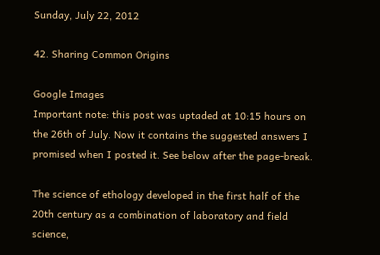Sunday, July 22, 2012

42. Sharing Common Origins

Google Images
Important note: this post was uptaded at 10:15 hours on the 26th of July. Now it contains the suggested answers I promised when I posted it. See below after the page-break.

The science of ethology developed in the first half of the 20th century as a combination of laboratory and field science,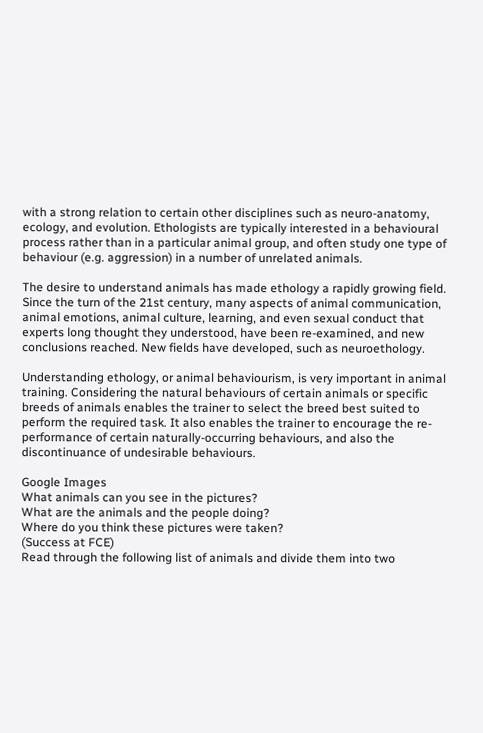with a strong relation to certain other disciplines such as neuro-anatomy, ecology, and evolution. Ethologists are typically interested in a behavioural process rather than in a particular animal group, and often study one type of behaviour (e.g. aggression) in a number of unrelated animals.

The desire to understand animals has made ethology a rapidly growing field. Since the turn of the 21st century, many aspects of animal communication, animal emotions, animal culture, learning, and even sexual conduct that experts long thought they understood, have been re-examined, and new conclusions reached. New fields have developed, such as neuroethology.

Understanding ethology, or animal behaviourism, is very important in animal training. Considering the natural behaviours of certain animals or specific breeds of animals enables the trainer to select the breed best suited to perform the required task. It also enables the trainer to encourage the re-performance of certain naturally-occurring behaviours, and also the discontinuance of undesirable behaviours.

Google Images
What animals can you see in the pictures?
What are the animals and the people doing?
Where do you think these pictures were taken?
(Success at FCE)
Read through the following list of animals and divide them into two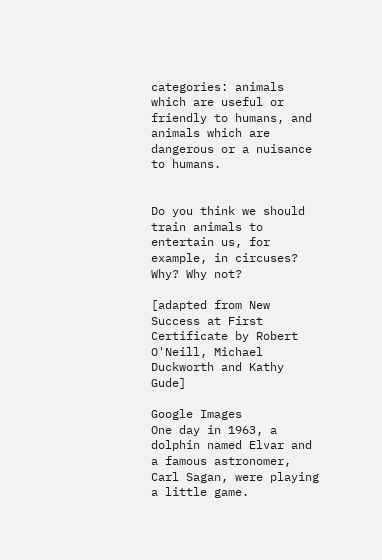categories: animals which are useful or friendly to humans, and animals which are dangerous or a nuisance to humans.


Do you think we should train animals to entertain us, for example, in circuses? Why? Why not?

[adapted from New Success at First Certificate by Robert O'Neill, Michael Duckworth and Kathy Gude]

Google Images
One day in 1963, a dolphin named Elvar and a famous astronomer, Carl Sagan, were playing a little game.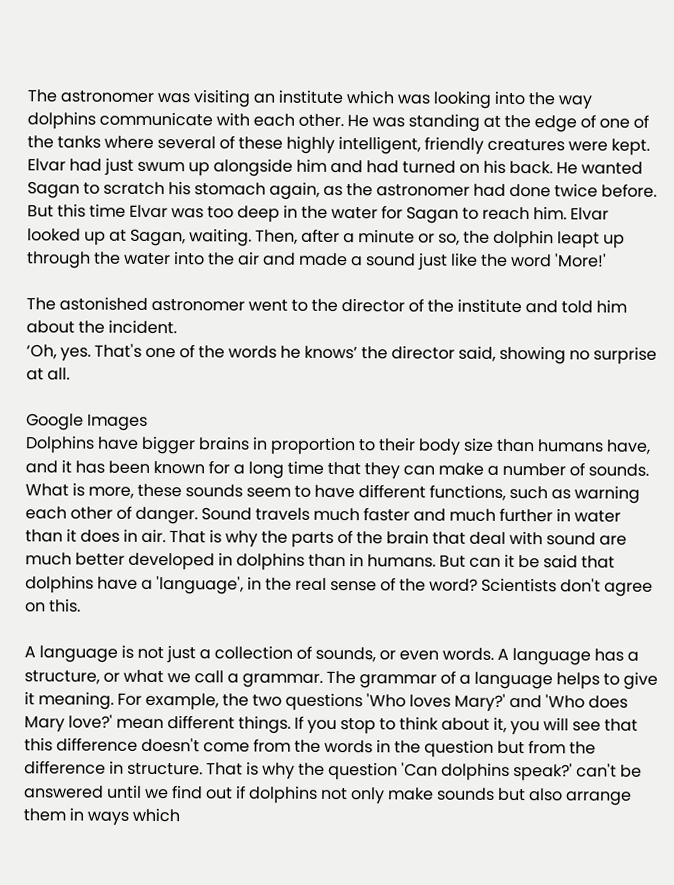The astronomer was visiting an institute which was looking into the way dolphins communicate with each other. He was standing at the edge of one of the tanks where several of these highly intelligent, friendly creatures were kept. Elvar had just swum up alongside him and had turned on his back. He wanted Sagan to scratch his stomach again, as the astronomer had done twice before. But this time Elvar was too deep in the water for Sagan to reach him. Elvar looked up at Sagan, waiting. Then, after a minute or so, the dolphin leapt up through the water into the air and made a sound just like the word 'More!'

The astonished astronomer went to the director of the institute and told him about the incident.
‘Oh, yes. That's one of the words he knows’ the director said, showing no surprise at all.

Google Images
Dolphins have bigger brains in proportion to their body size than humans have, and it has been known for a long time that they can make a number of sounds. What is more, these sounds seem to have different functions, such as warning each other of danger. Sound travels much faster and much further in water than it does in air. That is why the parts of the brain that deal with sound are much better developed in dolphins than in humans. But can it be said that dolphins have a 'language', in the real sense of the word? Scientists don't agree on this.

A language is not just a collection of sounds, or even words. A language has a structure, or what we call a grammar. The grammar of a language helps to give it meaning. For example, the two questions 'Who loves Mary?' and 'Who does Mary love?' mean different things. If you stop to think about it, you will see that this difference doesn't come from the words in the question but from the difference in structure. That is why the question 'Can dolphins speak?' can't be answered until we find out if dolphins not only make sounds but also arrange them in ways which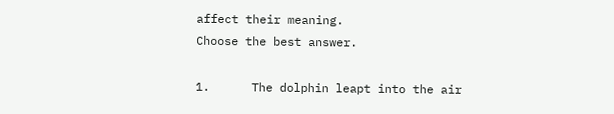affect their meaning.
Choose the best answer.

1.      The dolphin leapt into the air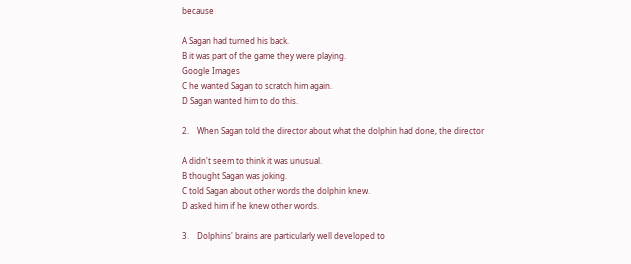because

A Sagan had turned his back.
B it was part of the game they were playing.
Google Images
C he wanted Sagan to scratch him again.
D Sagan wanted him to do this.

2.    When Sagan told the director about what the dolphin had done, the director

A didn't seem to think it was unusual.
B thought Sagan was joking.
C told Sagan about other words the dolphin knew.
D asked him if he knew other words.

3.    Dolphins' brains are particularly well developed to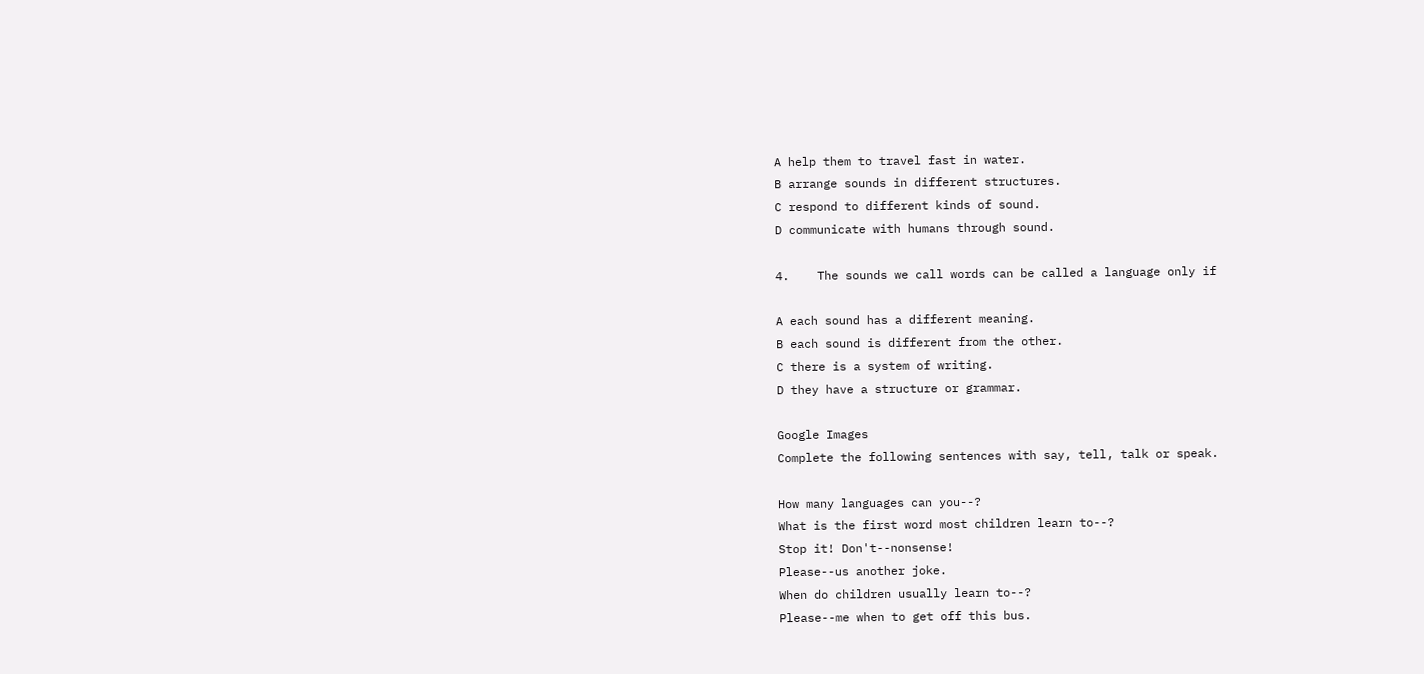A help them to travel fast in water.
B arrange sounds in different structures.
C respond to different kinds of sound.
D communicate with humans through sound.

4.    The sounds we call words can be called a language only if

A each sound has a different meaning.
B each sound is different from the other.
C there is a system of writing.
D they have a structure or grammar.

Google Images
Complete the following sentences with say, tell, talk or speak.

How many languages can you--?
What is the first word most children learn to--?
Stop it! Don't--nonsense!
Please--us another joke.
When do children usually learn to--?
Please--me when to get off this bus.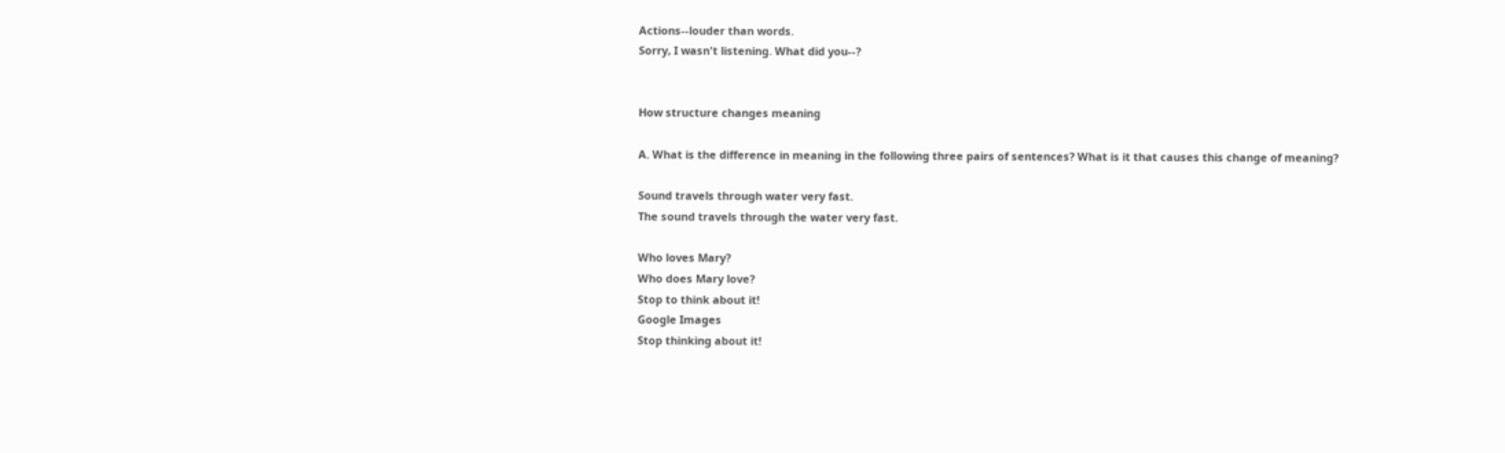Actions--louder than words.
Sorry, I wasn't listening. What did you--?


How structure changes meaning

A. What is the difference in meaning in the following three pairs of sentences? What is it that causes this change of meaning?

Sound travels through water very fast.
The sound travels through the water very fast.

Who loves Mary?
Who does Mary love?
Stop to think about it!
Google Images
Stop thinking about it!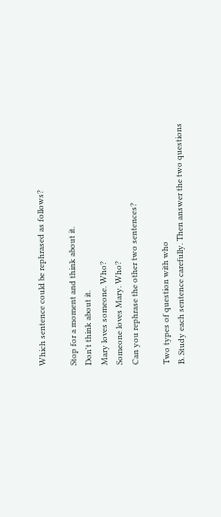Which sentence could be rephrased as follows?

Stop for a moment and think about it.
Don't think about it.
Mary loves someone. Who?
Someone loves Mary. Who?
Can you rephrase the other two sentences?

Two types of question with who
B. Study each sentence carefully. Then answer the two questions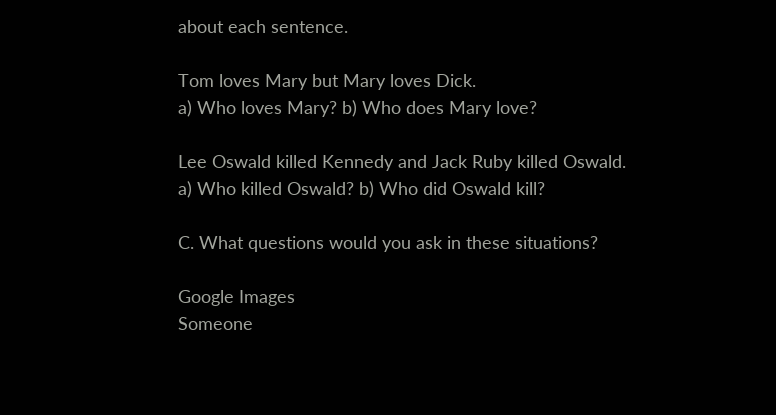about each sentence.

Tom loves Mary but Mary loves Dick.
a) Who loves Mary? b) Who does Mary love?

Lee Oswald killed Kennedy and Jack Ruby killed Oswald.
a) Who killed Oswald? b) Who did Oswald kill?

C. What questions would you ask in these situations?

Google Images
Someone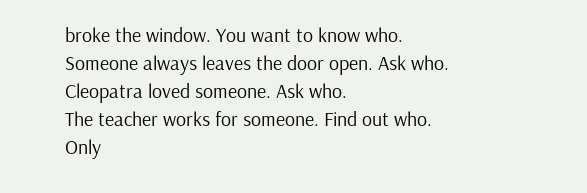broke the window. You want to know who.
Someone always leaves the door open. Ask who.
Cleopatra loved someone. Ask who.
The teacher works for someone. Find out who.
Only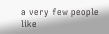a very few people like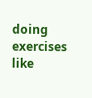doing exercises like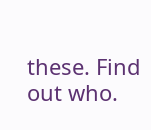these. Find out who.